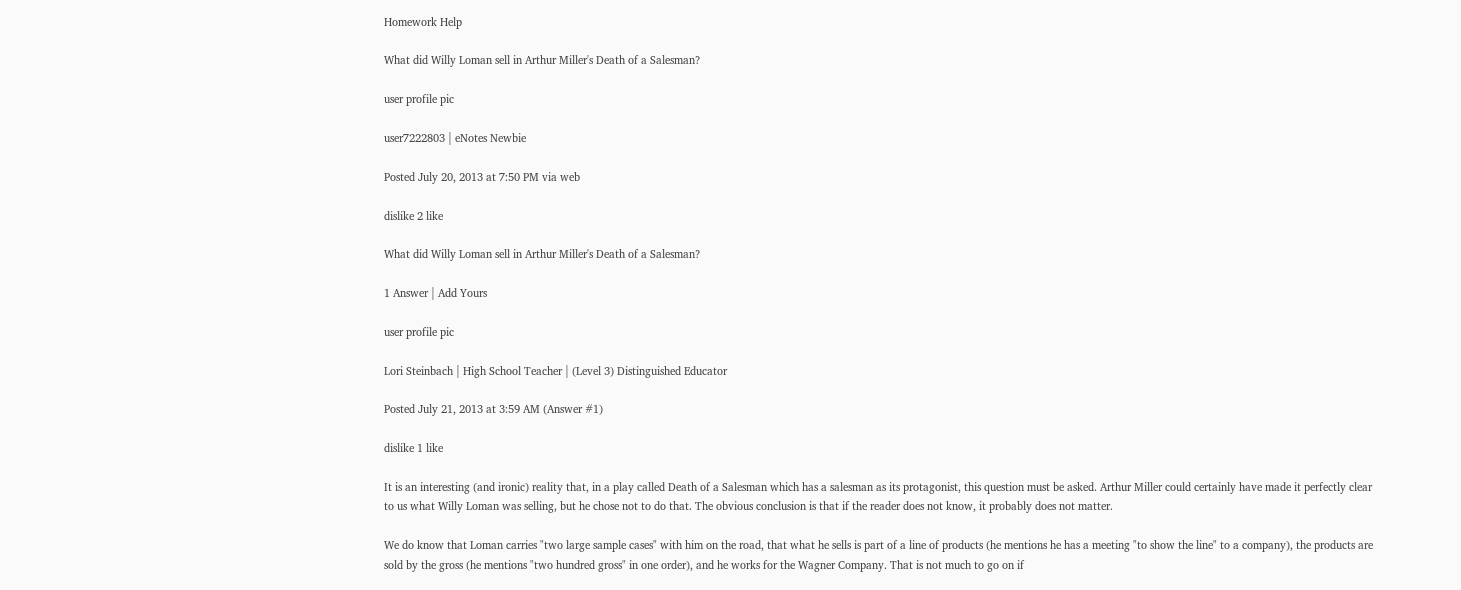Homework Help

What did Willy Loman sell in Arthur Miller's Death of a Salesman?

user profile pic

user7222803 | eNotes Newbie

Posted July 20, 2013 at 7:50 PM via web

dislike 2 like

What did Willy Loman sell in Arthur Miller's Death of a Salesman?

1 Answer | Add Yours

user profile pic

Lori Steinbach | High School Teacher | (Level 3) Distinguished Educator

Posted July 21, 2013 at 3:59 AM (Answer #1)

dislike 1 like

It is an interesting (and ironic) reality that, in a play called Death of a Salesman which has a salesman as its protagonist, this question must be asked. Arthur Miller could certainly have made it perfectly clear to us what Willy Loman was selling, but he chose not to do that. The obvious conclusion is that if the reader does not know, it probably does not matter.

We do know that Loman carries "two large sample cases" with him on the road, that what he sells is part of a line of products (he mentions he has a meeting "to show the line" to a company), the products are sold by the gross (he mentions "two hundred gross" in one order), and he works for the Wagner Company. That is not much to go on if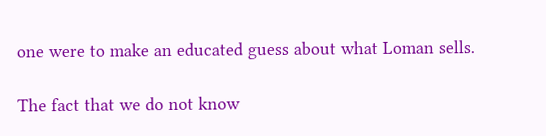one were to make an educated guess about what Loman sells.

The fact that we do not know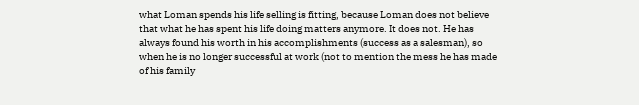what Loman spends his life selling is fitting, because Loman does not believe that what he has spent his life doing matters anymore. It does not. He has always found his worth in his accomplishments (success as a salesman), so when he is no longer successful at work (not to mention the mess he has made of his family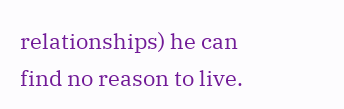relationships) he can find no reason to live.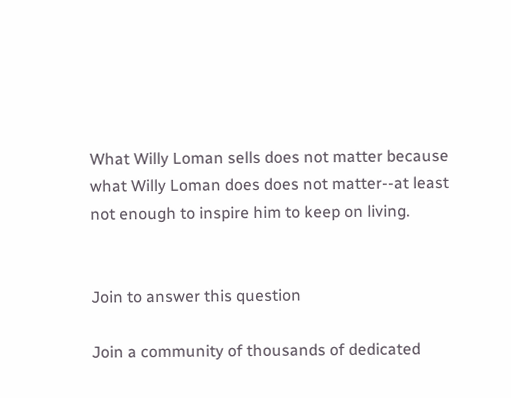What Willy Loman sells does not matter because what Willy Loman does does not matter--at least not enough to inspire him to keep on living.


Join to answer this question

Join a community of thousands of dedicated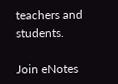teachers and students.

Join eNotes